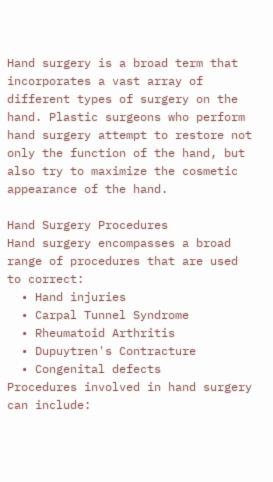Hand surgery is a broad term that incorporates a vast array of different types of surgery on the hand. Plastic surgeons who perform hand surgery attempt to restore not only the function of the hand, but also try to maximize the cosmetic appearance of the hand.

Hand Surgery Procedures
Hand surgery encompasses a broad range of procedures that are used to correct:
  • Hand injuries
  • Carpal Tunnel Syndrome
  • Rheumatoid Arthritis
  • Dupuytren's Contracture
  • Congenital defects
Procedures involved in hand surgery can include: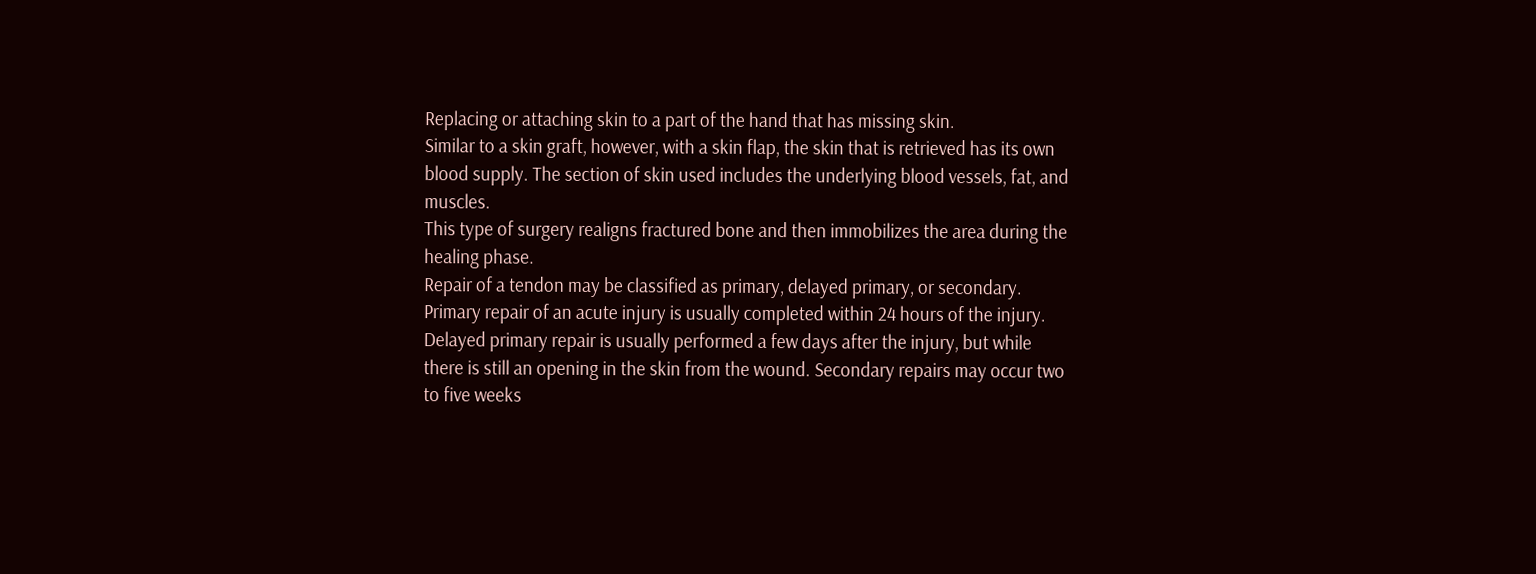Replacing or attaching skin to a part of the hand that has missing skin.
Similar to a skin graft, however, with a skin flap, the skin that is retrieved has its own blood supply. The section of skin used includes the underlying blood vessels, fat, and muscles.
This type of surgery realigns fractured bone and then immobilizes the area during the healing phase.
Repair of a tendon may be classified as primary, delayed primary, or secondary. Primary repair of an acute injury is usually completed within 24 hours of the injury. Delayed primary repair is usually performed a few days after the injury, but while there is still an opening in the skin from the wound. Secondary repairs may occur two to five weeks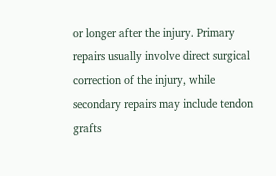or longer after the injury. Primary repairs usually involve direct surgical correction of the injury, while secondary repairs may include tendon grafts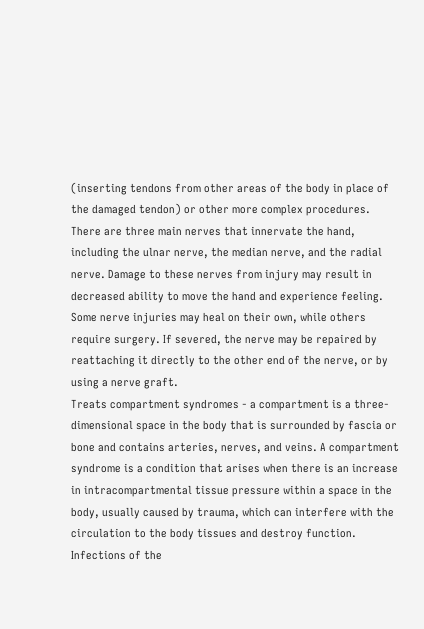(inserting tendons from other areas of the body in place of the damaged tendon) or other more complex procedures.
There are three main nerves that innervate the hand, including the ulnar nerve, the median nerve, and the radial nerve. Damage to these nerves from injury may result in decreased ability to move the hand and experience feeling. Some nerve injuries may heal on their own, while others require surgery. If severed, the nerve may be repaired by reattaching it directly to the other end of the nerve, or by using a nerve graft.
Treats compartment syndromes - a compartment is a three-dimensional space in the body that is surrounded by fascia or bone and contains arteries, nerves, and veins. A compartment syndrome is a condition that arises when there is an increase in intracompartmental tissue pressure within a space in the body, usually caused by trauma, which can interfere with the circulation to the body tissues and destroy function.
Infections of the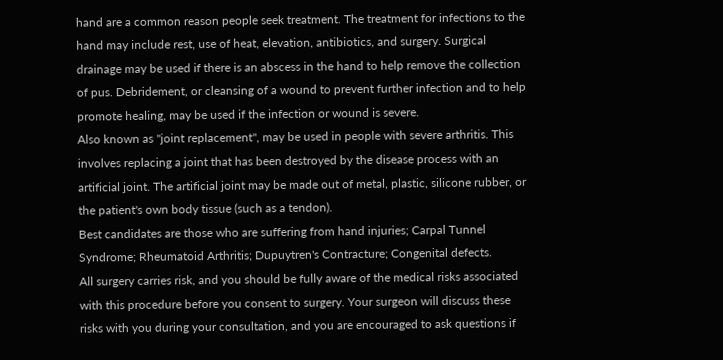hand are a common reason people seek treatment. The treatment for infections to the hand may include rest, use of heat, elevation, antibiotics, and surgery. Surgical drainage may be used if there is an abscess in the hand to help remove the collection of pus. Debridement, or cleansing of a wound to prevent further infection and to help promote healing, may be used if the infection or wound is severe.
Also known as "joint replacement", may be used in people with severe arthritis. This involves replacing a joint that has been destroyed by the disease process with an artificial joint. The artificial joint may be made out of metal, plastic, silicone rubber, or the patient's own body tissue (such as a tendon).
Best candidates are those who are suffering from hand injuries; Carpal Tunnel Syndrome; Rheumatoid Arthritis; Dupuytren's Contracture; Congenital defects.
All surgery carries risk, and you should be fully aware of the medical risks associated with this procedure before you consent to surgery. Your surgeon will discuss these risks with you during your consultation, and you are encouraged to ask questions if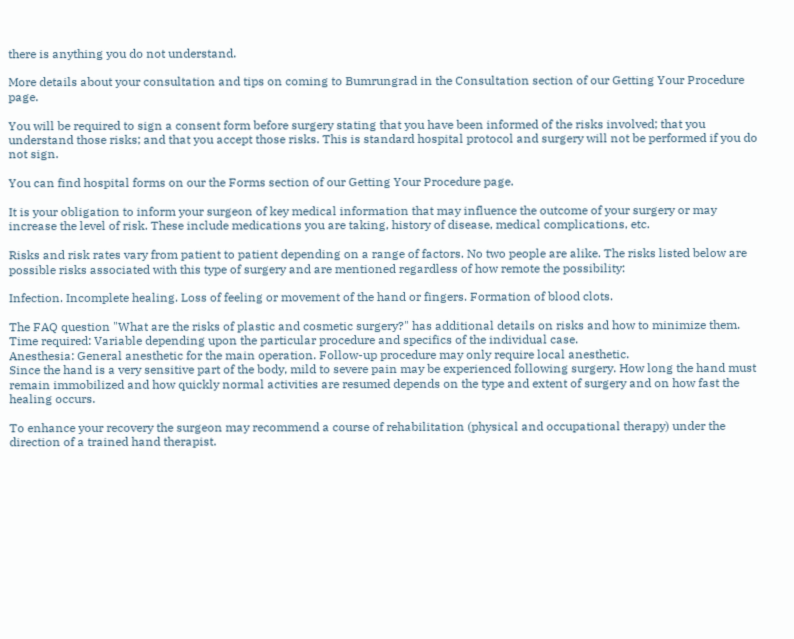there is anything you do not understand.

More details about your consultation and tips on coming to Bumrungrad in the Consultation section of our Getting Your Procedure page.

You will be required to sign a consent form before surgery stating that you have been informed of the risks involved; that you understand those risks; and that you accept those risks. This is standard hospital protocol and surgery will not be performed if you do not sign.

You can find hospital forms on our the Forms section of our Getting Your Procedure page.

It is your obligation to inform your surgeon of key medical information that may influence the outcome of your surgery or may increase the level of risk. These include medications you are taking, history of disease, medical complications, etc.

Risks and risk rates vary from patient to patient depending on a range of factors. No two people are alike. The risks listed below are possible risks associated with this type of surgery and are mentioned regardless of how remote the possibility:

Infection. Incomplete healing. Loss of feeling or movement of the hand or fingers. Formation of blood clots.

The FAQ question "What are the risks of plastic and cosmetic surgery?" has additional details on risks and how to minimize them.
Time required: Variable depending upon the particular procedure and specifics of the individual case.
Anesthesia: General anesthetic for the main operation. Follow-up procedure may only require local anesthetic.
Since the hand is a very sensitive part of the body, mild to severe pain may be experienced following surgery. How long the hand must remain immobilized and how quickly normal activities are resumed depends on the type and extent of surgery and on how fast the healing occurs.

To enhance your recovery the surgeon may recommend a course of rehabilitation (physical and occupational therapy) under the direction of a trained hand therapist.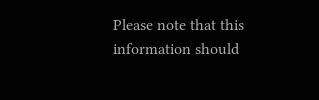Please note that this information should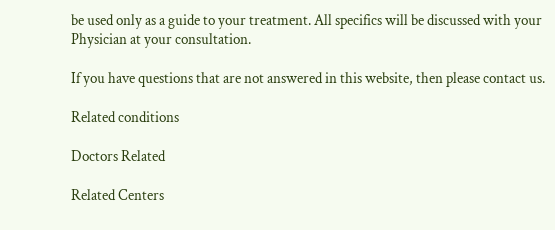be used only as a guide to your treatment. All specifics will be discussed with your Physician at your consultation.

If you have questions that are not answered in this website, then please contact us.

Related conditions

Doctors Related

Related Centers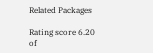Related Packages

Rating score 6.20 of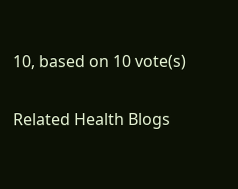10, based on 10 vote(s)

Related Health Blogs